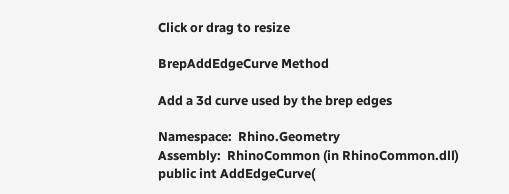Click or drag to resize

BrepAddEdgeCurve Method

Add a 3d curve used by the brep edges

Namespace:  Rhino.Geometry
Assembly:  RhinoCommon (in RhinoCommon.dll)
public int AddEdgeCurve(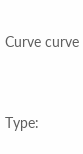Curve curve


Type: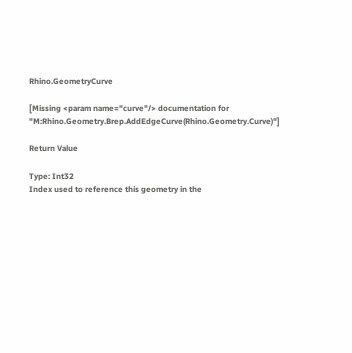Rhino.GeometryCurve

[Missing <param name="curve"/> documentation for "M:Rhino.Geometry.Brep.AddEdgeCurve(Rhino.Geometry.Curve)"]

Return Value

Type: Int32
Index used to reference this geometry in the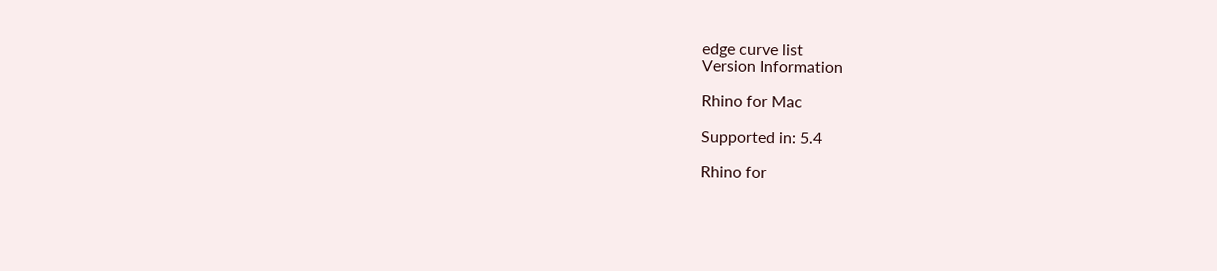edge curve list
Version Information

Rhino for Mac

Supported in: 5.4

Rhino for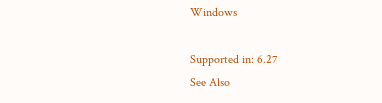Windows

Supported in: 6.27
See Also